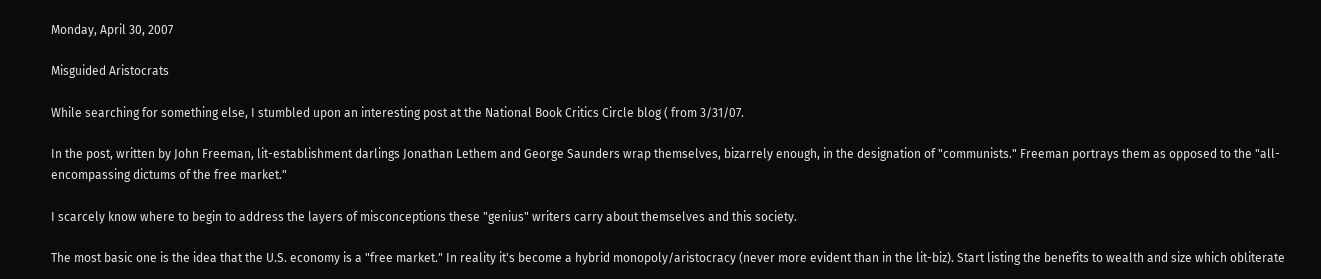Monday, April 30, 2007

Misguided Aristocrats

While searching for something else, I stumbled upon an interesting post at the National Book Critics Circle blog ( from 3/31/07.

In the post, written by John Freeman, lit-establishment darlings Jonathan Lethem and George Saunders wrap themselves, bizarrely enough, in the designation of "communists." Freeman portrays them as opposed to the "all-encompassing dictums of the free market."

I scarcely know where to begin to address the layers of misconceptions these "genius" writers carry about themselves and this society.

The most basic one is the idea that the U.S. economy is a "free market." In reality it's become a hybrid monopoly/aristocracy (never more evident than in the lit-biz). Start listing the benefits to wealth and size which obliterate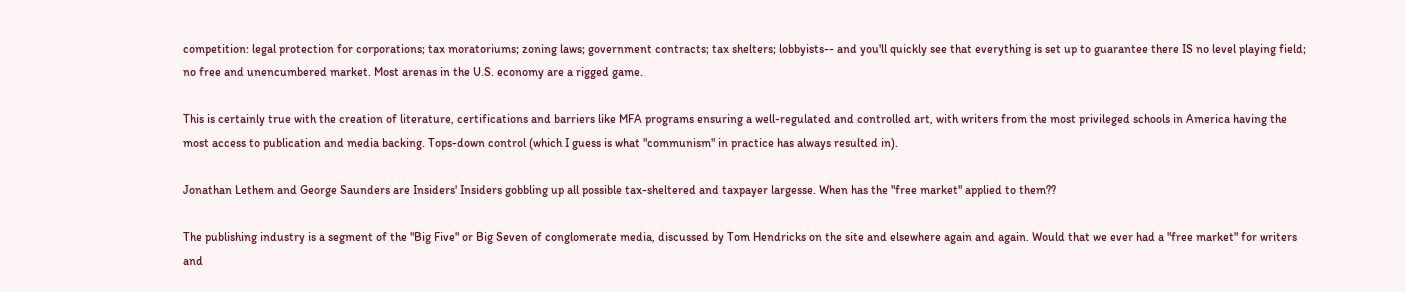competition: legal protection for corporations; tax moratoriums; zoning laws; government contracts; tax shelters; lobbyists-- and you'll quickly see that everything is set up to guarantee there IS no level playing field; no free and unencumbered market. Most arenas in the U.S. economy are a rigged game.

This is certainly true with the creation of literature, certifications and barriers like MFA programs ensuring a well-regulated and controlled art, with writers from the most privileged schools in America having the most access to publication and media backing. Tops-down control (which I guess is what "communism" in practice has always resulted in).

Jonathan Lethem and George Saunders are Insiders' Insiders gobbling up all possible tax-sheltered and taxpayer largesse. When has the "free market" applied to them??

The publishing industry is a segment of the "Big Five" or Big Seven of conglomerate media, discussed by Tom Hendricks on the site and elsewhere again and again. Would that we ever had a "free market" for writers and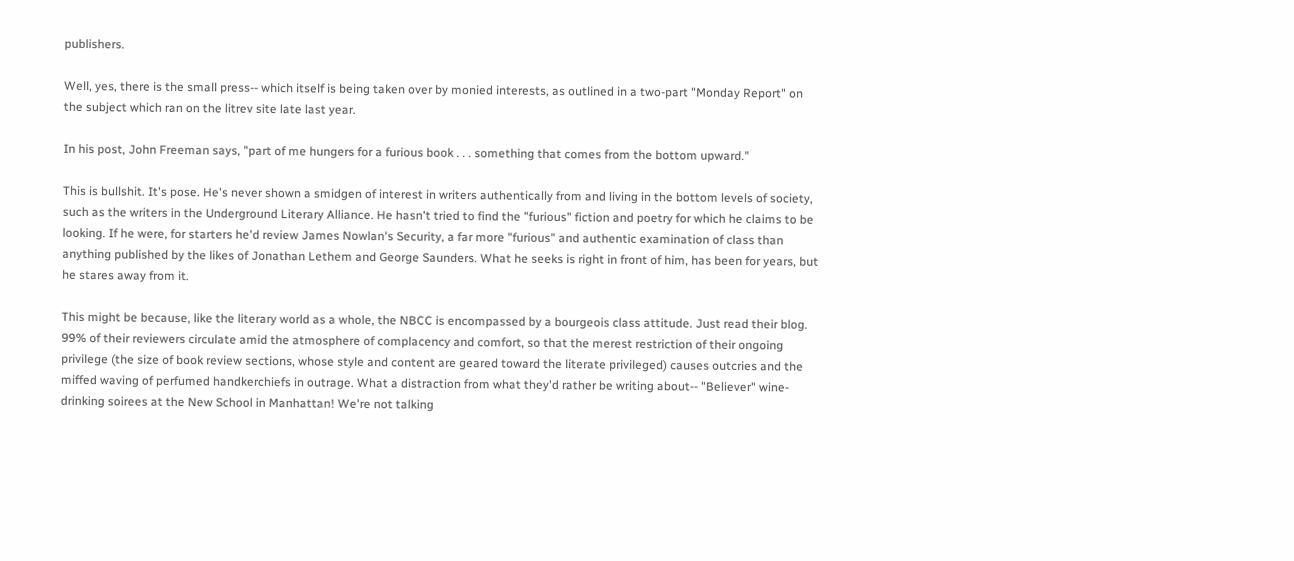publishers.

Well, yes, there is the small press-- which itself is being taken over by monied interests, as outlined in a two-part "Monday Report" on the subject which ran on the litrev site late last year.

In his post, John Freeman says, "part of me hungers for a furious book . . . something that comes from the bottom upward."

This is bullshit. It's pose. He's never shown a smidgen of interest in writers authentically from and living in the bottom levels of society, such as the writers in the Underground Literary Alliance. He hasn't tried to find the "furious" fiction and poetry for which he claims to be looking. If he were, for starters he'd review James Nowlan's Security, a far more "furious" and authentic examination of class than anything published by the likes of Jonathan Lethem and George Saunders. What he seeks is right in front of him, has been for years, but he stares away from it.

This might be because, like the literary world as a whole, the NBCC is encompassed by a bourgeois class attitude. Just read their blog. 99% of their reviewers circulate amid the atmosphere of complacency and comfort, so that the merest restriction of their ongoing privilege (the size of book review sections, whose style and content are geared toward the literate privileged) causes outcries and the miffed waving of perfumed handkerchiefs in outrage. What a distraction from what they'd rather be writing about-- "Believer" wine-drinking soirees at the New School in Manhattan! We're not talking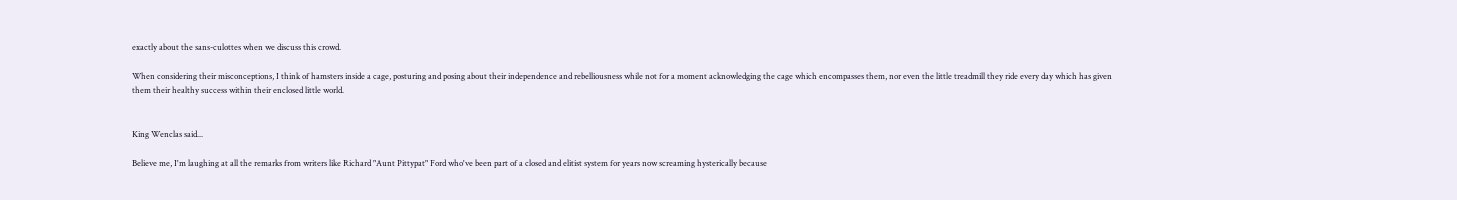exactly about the sans-culottes when we discuss this crowd.

When considering their misconceptions, I think of hamsters inside a cage, posturing and posing about their independence and rebelliousness while not for a moment acknowledging the cage which encompasses them, nor even the little treadmill they ride every day which has given them their healthy success within their enclosed little world.


King Wenclas said...

Believe me, I'm laughing at all the remarks from writers like Richard "Aunt Pittypat" Ford who've been part of a closed and elitist system for years now screaming hysterically because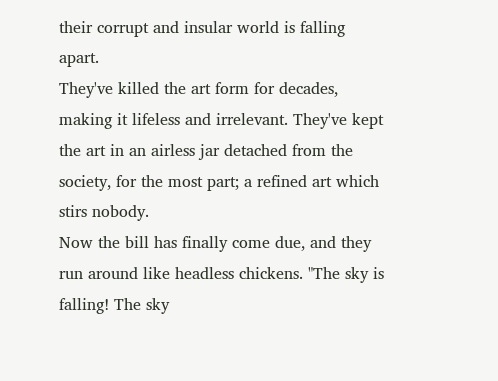their corrupt and insular world is falling apart.
They've killed the art form for decades, making it lifeless and irrelevant. They've kept the art in an airless jar detached from the society, for the most part; a refined art which stirs nobody.
Now the bill has finally come due, and they run around like headless chickens. "The sky is falling! The sky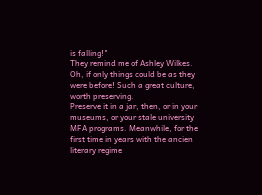is falling!"
They remind me of Ashley Wilkes. Oh, if only things could be as they were before! Such a great culture, worth preserving.
Preserve it in a jar, then, or in your museums, or your stale university MFA programs. Meanwhile, for the first time in years with the ancien literary regime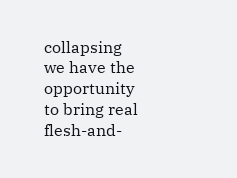collapsing we have the opportunity to bring real flesh-and-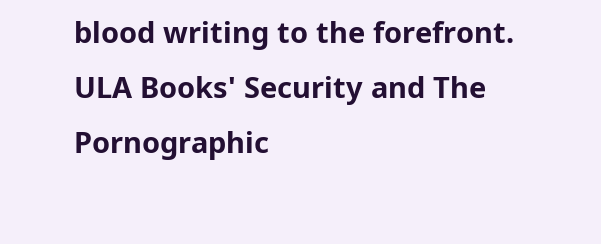blood writing to the forefront.
ULA Books' Security and The Pornographic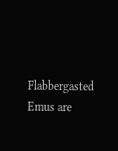Flabbergasted Emus are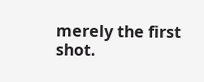merely the first shot.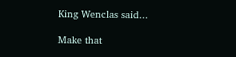King Wenclas said...

Make that